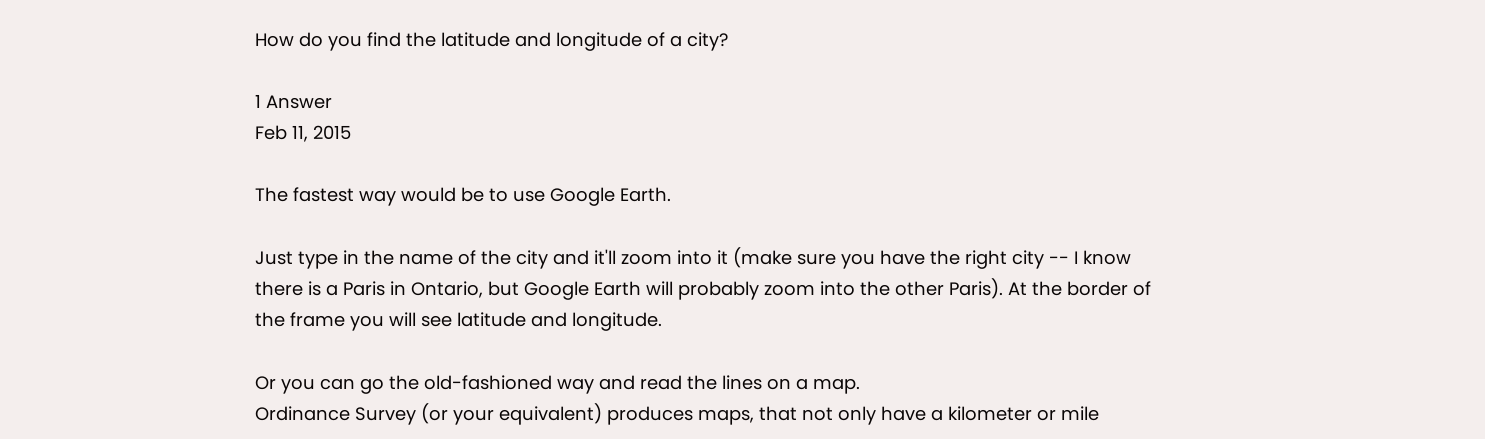How do you find the latitude and longitude of a city?

1 Answer
Feb 11, 2015

The fastest way would be to use Google Earth.

Just type in the name of the city and it'll zoom into it (make sure you have the right city -- I know there is a Paris in Ontario, but Google Earth will probably zoom into the other Paris). At the border of the frame you will see latitude and longitude.

Or you can go the old-fashioned way and read the lines on a map.
Ordinance Survey (or your equivalent) produces maps, that not only have a kilometer or mile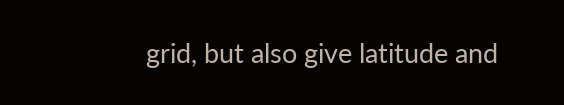grid, but also give latitude and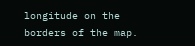longitude on the borders of the map.